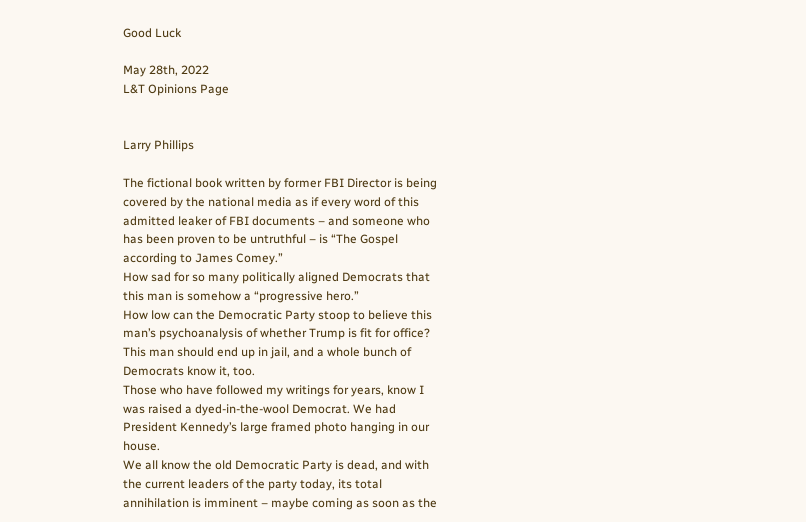Good Luck

May 28th, 2022
L&T Opinions Page


Larry Phillips

The fictional book written by former FBI Director is being covered by the national media as if every word of this admitted leaker of FBI documents – and someone who has been proven to be untruthful – is “The Gospel according to James Comey.”
How sad for so many politically aligned Democrats that this man is somehow a “progressive hero.”
How low can the Democratic Party stoop to believe this man’s psychoanalysis of whether Trump is fit for office? This man should end up in jail, and a whole bunch of Democrats know it, too.
Those who have followed my writings for years, know I was raised a dyed-in-the-wool Democrat. We had President Kennedy’s large framed photo hanging in our house.
We all know the old Democratic Party is dead, and with the current leaders of the party today, its total annihilation is imminent – maybe coming as soon as the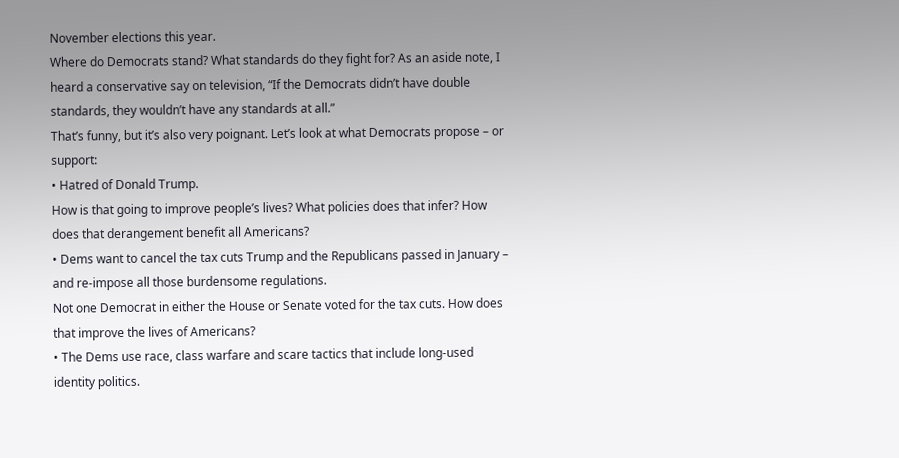November elections this year.
Where do Democrats stand? What standards do they fight for? As an aside note, I heard a conservative say on television, “If the Democrats didn’t have double standards, they wouldn’t have any standards at all.”
That’s funny, but it’s also very poignant. Let’s look at what Democrats propose – or support:
• Hatred of Donald Trump.
How is that going to improve people’s lives? What policies does that infer? How does that derangement benefit all Americans?
• Dems want to cancel the tax cuts Trump and the Republicans passed in January – and re-impose all those burdensome regulations.
Not one Democrat in either the House or Senate voted for the tax cuts. How does that improve the lives of Americans?
• The Dems use race, class warfare and scare tactics that include long-used identity politics.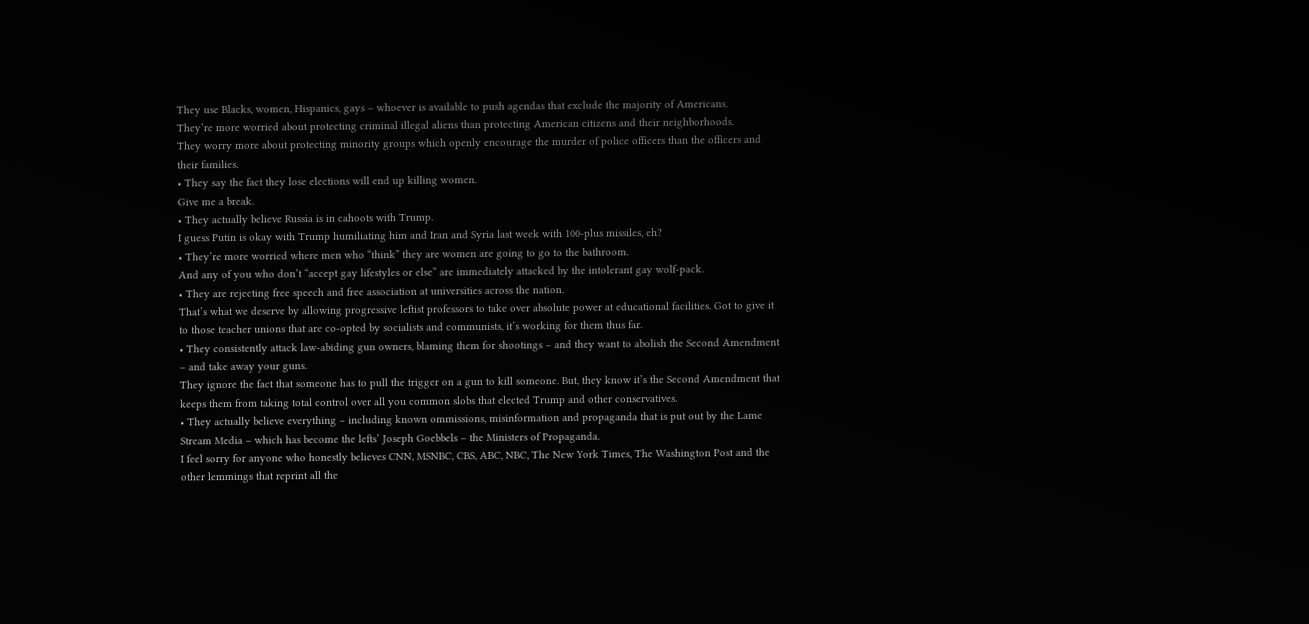They use Blacks, women, Hispanics, gays – whoever is available to push agendas that exclude the majority of Americans.
They’re more worried about protecting criminal illegal aliens than protecting American citizens and their neighborhoods.
They worry more about protecting minority groups which openly encourage the murder of police officers than the officers and their families.
• They say the fact they lose elections will end up killing women.
Give me a break.
• They actually believe Russia is in cahoots with Trump.
I guess Putin is okay with Trump humiliating him and Iran and Syria last week with 100-plus missiles, eh?
• They’re more worried where men who “think” they are women are going to go to the bathroom.
And any of you who don’t “accept gay lifestyles or else” are immediately attacked by the intolerant gay wolf-pack.
• They are rejecting free speech and free association at universities across the nation.
That’s what we deserve by allowing progressive leftist professors to take over absolute power at educational facilities. Got to give it to those teacher unions that are co-opted by socialists and communists, it’s working for them thus far.
• They consistently attack law-abiding gun owners, blaming them for shootings – and they want to abolish the Second Amendment – and take away your guns.
They ignore the fact that someone has to pull the trigger on a gun to kill someone. But, they know it’s the Second Amendment that keeps them from taking total control over all you common slobs that elected Trump and other conservatives.
• They actually believe everything – including known ommissions, misinformation and propaganda that is put out by the Lame Stream Media – which has become the lefts’ Joseph Goebbels – the Ministers of Propaganda.
I feel sorry for anyone who honestly believes CNN, MSNBC, CBS, ABC, NBC, The New York Times, The Washington Post and the other lemmings that reprint all the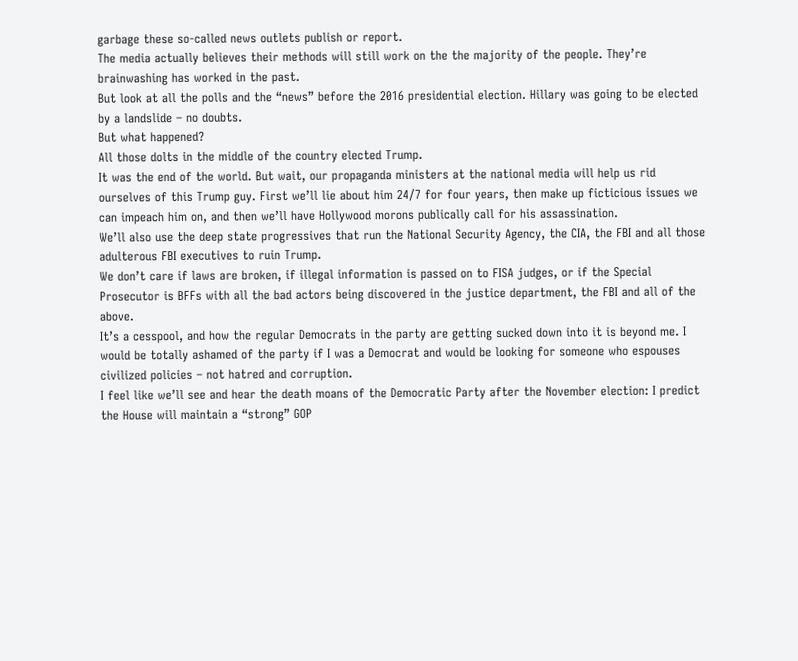garbage these so-called news outlets publish or report.
The media actually believes their methods will still work on the the majority of the people. They’re brainwashing has worked in the past.
But look at all the polls and the “news” before the 2016 presidential election. Hillary was going to be elected by a landslide – no doubts.
But what happened?
All those dolts in the middle of the country elected Trump.
It was the end of the world. But wait, our propaganda ministers at the national media will help us rid ourselves of this Trump guy. First we’ll lie about him 24/7 for four years, then make up ficticious issues we can impeach him on, and then we’ll have Hollywood morons publically call for his assassination.
We’ll also use the deep state progressives that run the National Security Agency, the CIA, the FBI and all those adulterous FBI executives to ruin Trump.
We don’t care if laws are broken, if illegal information is passed on to FISA judges, or if the Special Prosecutor is BFFs with all the bad actors being discovered in the justice department, the FBI and all of the above.
It’s a cesspool, and how the regular Democrats in the party are getting sucked down into it is beyond me. I would be totally ashamed of the party if I was a Democrat and would be looking for someone who espouses civilized policies – not hatred and corruption.
I feel like we’ll see and hear the death moans of the Democratic Party after the November election: I predict the House will maintain a “strong” GOP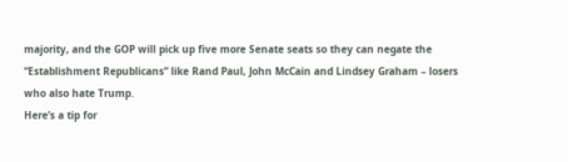majority, and the GOP will pick up five more Senate seats so they can negate the “Establishment Republicans” like Rand Paul, John McCain and Lindsey Graham – losers who also hate Trump.
Here’s a tip for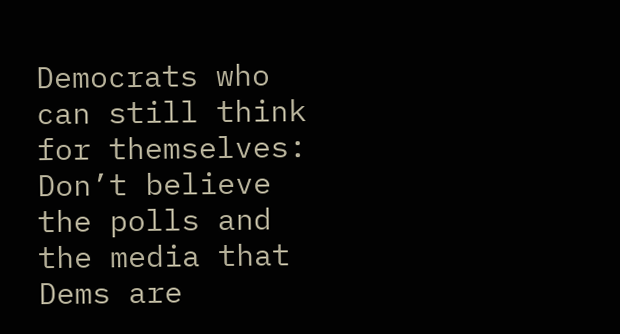Democrats who can still think for themselves: Don’t believe the polls and the media that Dems are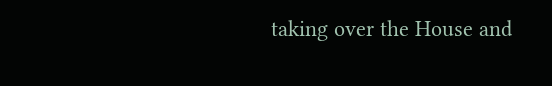taking over the House and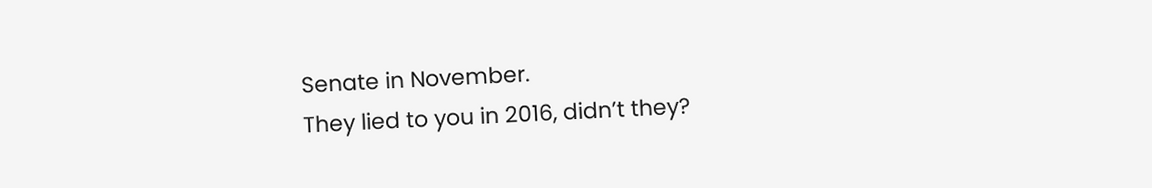Senate in November.
They lied to you in 2016, didn’t they?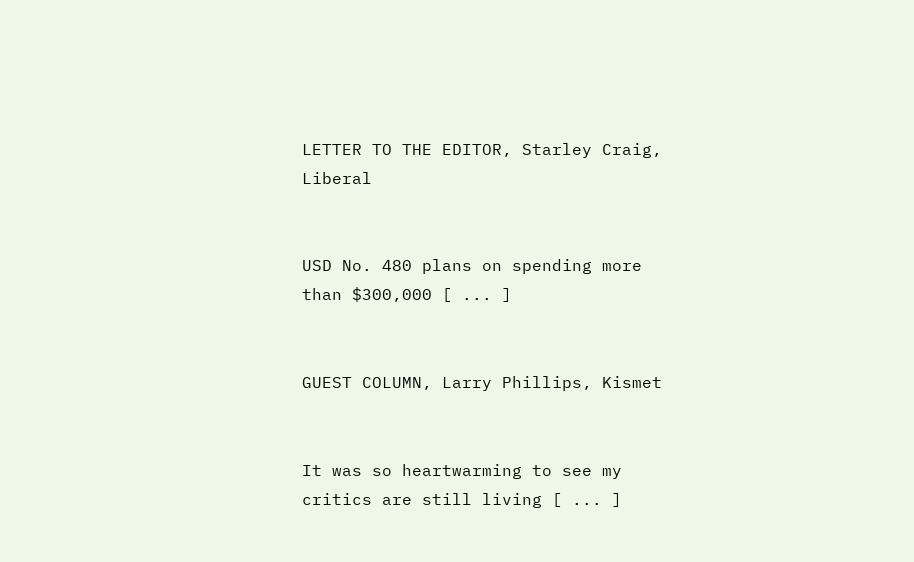LETTER TO THE EDITOR, Starley Craig, Liberal


USD No. 480 plans on spending more than $300,000 [ ... ]


GUEST COLUMN, Larry Phillips, Kismet


It was so heartwarming to see my critics are still living [ ... ]